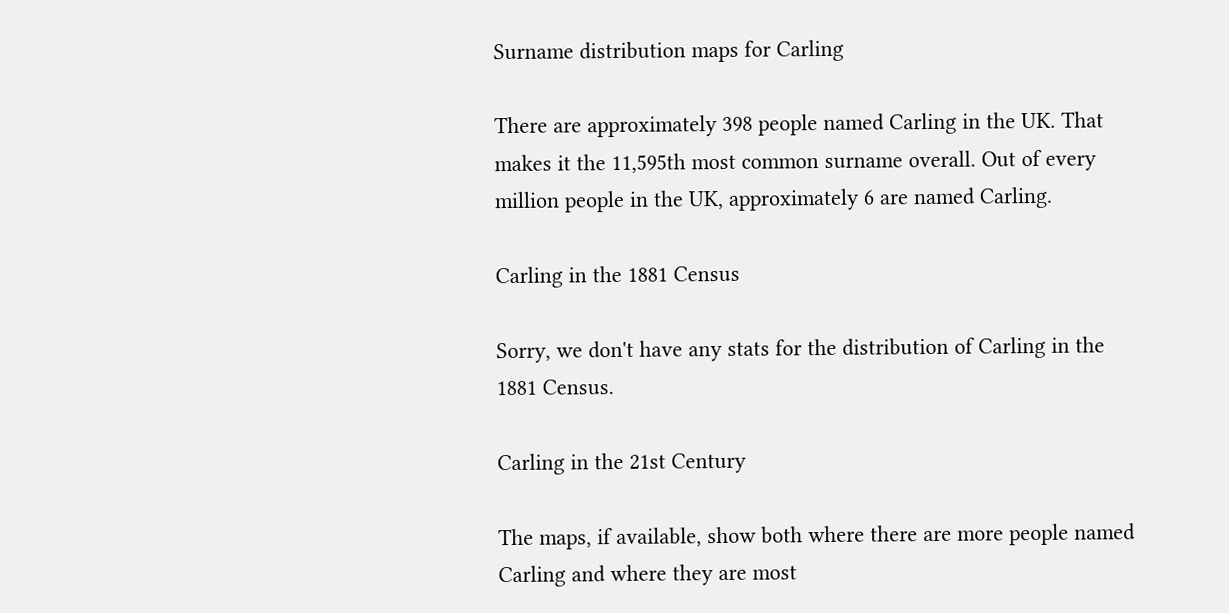Surname distribution maps for Carling

There are approximately 398 people named Carling in the UK. That makes it the 11,595th most common surname overall. Out of every million people in the UK, approximately 6 are named Carling.

Carling in the 1881 Census

Sorry, we don't have any stats for the distribution of Carling in the 1881 Census.

Carling in the 21st Century

The maps, if available, show both where there are more people named Carling and where they are most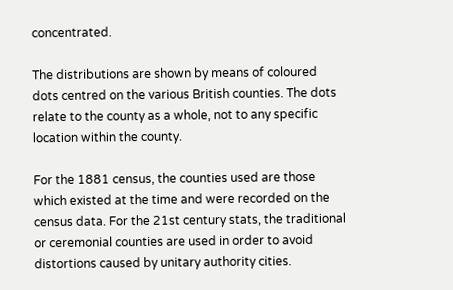concentrated.

The distributions are shown by means of coloured dots centred on the various British counties. The dots relate to the county as a whole, not to any specific location within the county.

For the 1881 census, the counties used are those which existed at the time and were recorded on the census data. For the 21st century stats, the traditional or ceremonial counties are used in order to avoid distortions caused by unitary authority cities.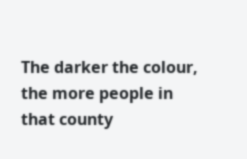The darker the colour, the more people in that county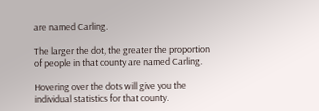are named Carling.

The larger the dot, the greater the proportion of people in that county are named Carling.

Hovering over the dots will give you the individual statistics for that county.